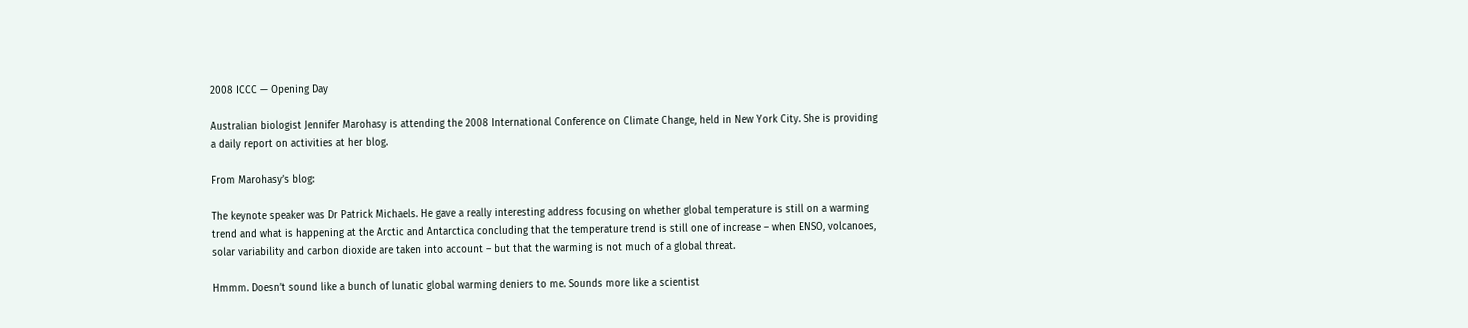2008 ICCC — Opening Day

Australian biologist Jennifer Marohasy is attending the 2008 International Conference on Climate Change, held in New York City. She is providing a daily report on activities at her blog.

From Marohasy’s blog:

The keynote speaker was Dr Patrick Michaels. He gave a really interesting address focusing on whether global temperature is still on a warming trend and what is happening at the Arctic and Antarctica concluding that the temperature trend is still one of increase – when ENSO, volcanoes, solar variability and carbon dioxide are taken into account – but that the warming is not much of a global threat.

Hmmm. Doesn’t sound like a bunch of lunatic global warming deniers to me. Sounds more like a scientist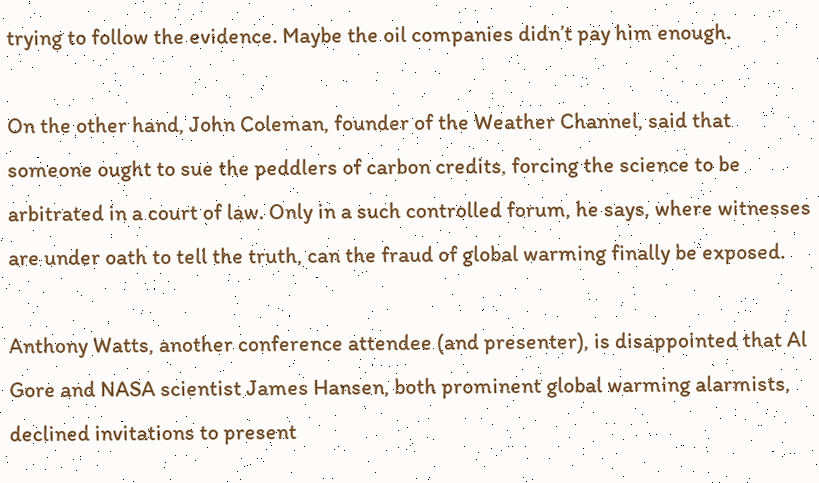trying to follow the evidence. Maybe the oil companies didn’t pay him enough.

On the other hand, John Coleman, founder of the Weather Channel, said that someone ought to sue the peddlers of carbon credits, forcing the science to be arbitrated in a court of law. Only in a such controlled forum, he says, where witnesses are under oath to tell the truth, can the fraud of global warming finally be exposed.

Anthony Watts, another conference attendee (and presenter), is disappointed that Al Gore and NASA scientist James Hansen, both prominent global warming alarmists, declined invitations to present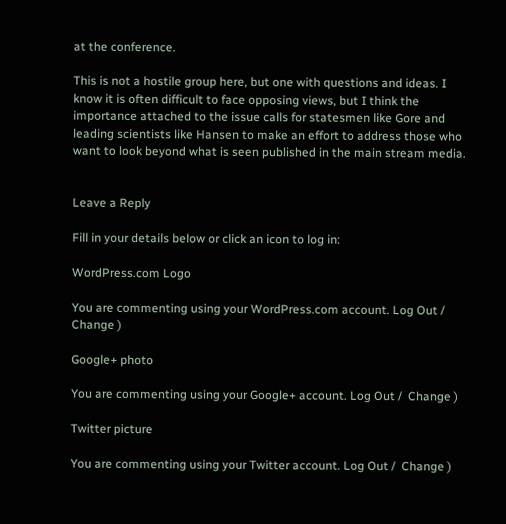at the conference.

This is not a hostile group here, but one with questions and ideas. I know it is often difficult to face opposing views, but I think the importance attached to the issue calls for statesmen like Gore and leading scientists like Hansen to make an effort to address those who want to look beyond what is seen published in the main stream media.


Leave a Reply

Fill in your details below or click an icon to log in:

WordPress.com Logo

You are commenting using your WordPress.com account. Log Out /  Change )

Google+ photo

You are commenting using your Google+ account. Log Out /  Change )

Twitter picture

You are commenting using your Twitter account. Log Out /  Change )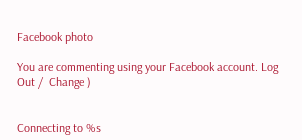Facebook photo

You are commenting using your Facebook account. Log Out /  Change )


Connecting to %s